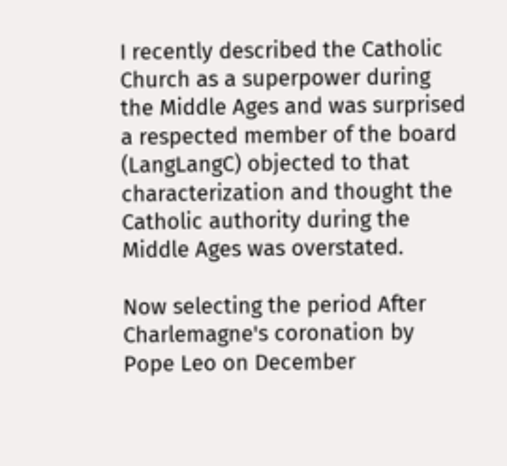I recently described the Catholic Church as a superpower during the Middle Ages and was surprised a respected member of the board (LangLangC) objected to that characterization and thought the Catholic authority during the Middle Ages was overstated.

Now selecting the period After Charlemagne's coronation by Pope Leo on December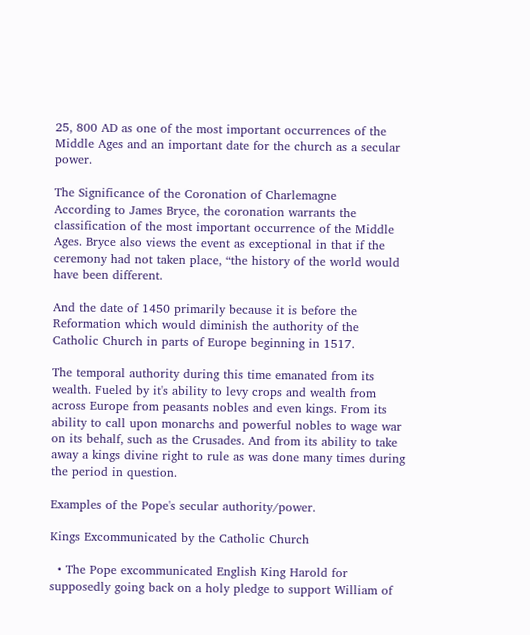25, 800 AD as one of the most important occurrences of the Middle Ages and an important date for the church as a secular power.

The Significance of the Coronation of Charlemagne
According to James Bryce, the coronation warrants the classification of the most important occurrence of the Middle Ages. Bryce also views the event as exceptional in that if the ceremony had not taken place, “the history of the world would have been different.

And the date of 1450 primarily because it is before the Reformation which would diminish the authority of the Catholic Church in parts of Europe beginning in 1517.

The temporal authority during this time emanated from its wealth. Fueled by it's ability to levy crops and wealth from across Europe from peasants nobles and even kings. From its ability to call upon monarchs and powerful nobles to wage war on its behalf, such as the Crusades. And from its ability to take away a kings divine right to rule as was done many times during the period in question.

Examples of the Pope's secular authority/power.

Kings Excommunicated by the Catholic Church

  • The Pope excommunicated English King Harold for supposedly going back on a holy pledge to support William of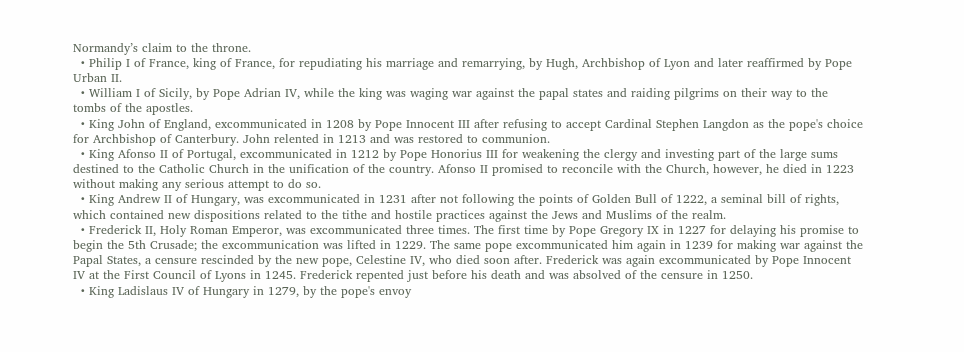Normandy’s claim to the throne.
  • Philip I of France, king of France, for repudiating his marriage and remarrying, by Hugh, Archbishop of Lyon and later reaffirmed by Pope Urban II.
  • William I of Sicily, by Pope Adrian IV, while the king was waging war against the papal states and raiding pilgrims on their way to the tombs of the apostles.
  • King John of England, excommunicated in 1208 by Pope Innocent III after refusing to accept Cardinal Stephen Langdon as the pope's choice for Archbishop of Canterbury. John relented in 1213 and was restored to communion.
  • King Afonso II of Portugal, excommunicated in 1212 by Pope Honorius III for weakening the clergy and investing part of the large sums destined to the Catholic Church in the unification of the country. Afonso II promised to reconcile with the Church, however, he died in 1223 without making any serious attempt to do so.
  • King Andrew II of Hungary, was excommunicated in 1231 after not following the points of Golden Bull of 1222, a seminal bill of rights, which contained new dispositions related to the tithe and hostile practices against the Jews and Muslims of the realm.
  • Frederick II, Holy Roman Emperor, was excommunicated three times. The first time by Pope Gregory IX in 1227 for delaying his promise to begin the 5th Crusade; the excommunication was lifted in 1229. The same pope excommunicated him again in 1239 for making war against the Papal States, a censure rescinded by the new pope, Celestine IV, who died soon after. Frederick was again excommunicated by Pope Innocent IV at the First Council of Lyons in 1245. Frederick repented just before his death and was absolved of the censure in 1250.
  • King Ladislaus IV of Hungary in 1279, by the pope's envoy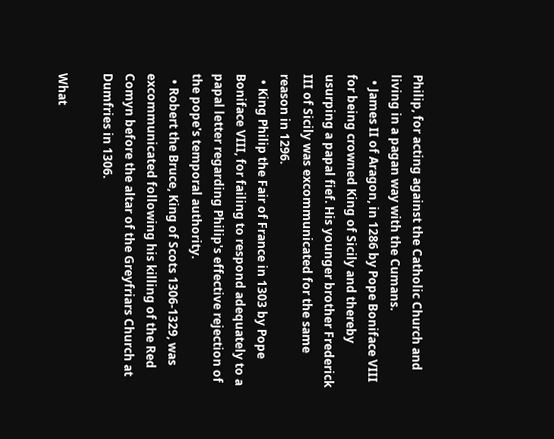Philip, for acting against the Catholic Church and living in a pagan way with the Cumans.
  • James II of Aragon, in 1286 by Pope Boniface VIII for being crowned King of Sicily and thereby usurping a papal fief. His younger brother Frederick III of Sicily was excommunicated for the same reason in 1296.
  • King Philip the Fair of France in 1303 by Pope Boniface VIII, for failing to respond adequately to a papal letter regarding Philip's effective rejection of the pope's temporal authority.
  • Robert the Bruce, King of Scots 1306-1329, was excommunicated following his killing of the Red Comyn before the altar of the Greyfriars Church at Dumfries in 1306.

What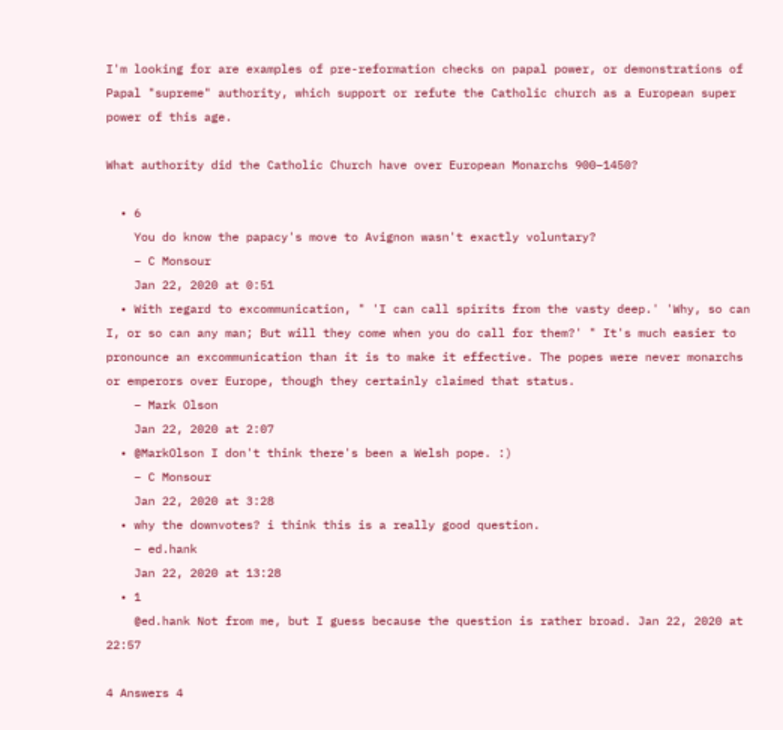I'm looking for are examples of pre-reformation checks on papal power, or demonstrations of Papal "supreme" authority, which support or refute the Catholic church as a European super power of this age.

What authority did the Catholic Church have over European Monarchs 900–1450?

  • 6
    You do know the papacy's move to Avignon wasn't exactly voluntary?
    – C Monsour
    Jan 22, 2020 at 0:51
  • With regard to excommunication, " 'I can call spirits from the vasty deep.' 'Why, so can I, or so can any man; But will they come when you do call for them?' " It's much easier to pronounce an excommunication than it is to make it effective. The popes were never monarchs or emperors over Europe, though they certainly claimed that status.
    – Mark Olson
    Jan 22, 2020 at 2:07
  • @MarkOlson I don't think there's been a Welsh pope. :)
    – C Monsour
    Jan 22, 2020 at 3:28
  • why the downvotes? i think this is a really good question.
    – ed.hank
    Jan 22, 2020 at 13:28
  • 1
    @ed.hank Not from me, but I guess because the question is rather broad. Jan 22, 2020 at 22:57

4 Answers 4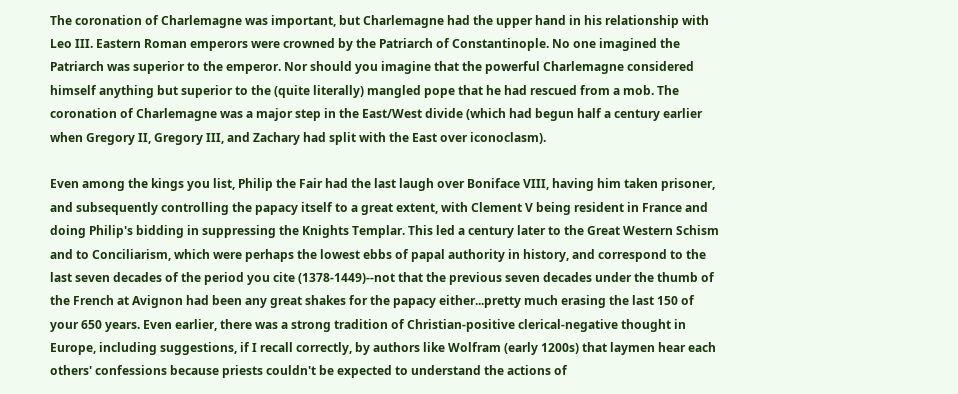The coronation of Charlemagne was important, but Charlemagne had the upper hand in his relationship with Leo III. Eastern Roman emperors were crowned by the Patriarch of Constantinople. No one imagined the Patriarch was superior to the emperor. Nor should you imagine that the powerful Charlemagne considered himself anything but superior to the (quite literally) mangled pope that he had rescued from a mob. The coronation of Charlemagne was a major step in the East/West divide (which had begun half a century earlier when Gregory II, Gregory III, and Zachary had split with the East over iconoclasm).

Even among the kings you list, Philip the Fair had the last laugh over Boniface VIII, having him taken prisoner, and subsequently controlling the papacy itself to a great extent, with Clement V being resident in France and doing Philip's bidding in suppressing the Knights Templar. This led a century later to the Great Western Schism and to Conciliarism, which were perhaps the lowest ebbs of papal authority in history, and correspond to the last seven decades of the period you cite (1378-1449)--not that the previous seven decades under the thumb of the French at Avignon had been any great shakes for the papacy either...pretty much erasing the last 150 of your 650 years. Even earlier, there was a strong tradition of Christian-positive clerical-negative thought in Europe, including suggestions, if I recall correctly, by authors like Wolfram (early 1200s) that laymen hear each others' confessions because priests couldn't be expected to understand the actions of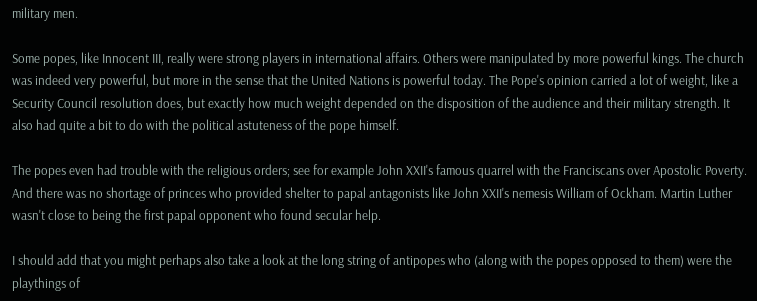military men.

Some popes, like Innocent III, really were strong players in international affairs. Others were manipulated by more powerful kings. The church was indeed very powerful, but more in the sense that the United Nations is powerful today. The Pope's opinion carried a lot of weight, like a Security Council resolution does, but exactly how much weight depended on the disposition of the audience and their military strength. It also had quite a bit to do with the political astuteness of the pope himself.

The popes even had trouble with the religious orders; see for example John XXII's famous quarrel with the Franciscans over Apostolic Poverty. And there was no shortage of princes who provided shelter to papal antagonists like John XXII's nemesis William of Ockham. Martin Luther wasn't close to being the first papal opponent who found secular help.

I should add that you might perhaps also take a look at the long string of antipopes who (along with the popes opposed to them) were the playthings of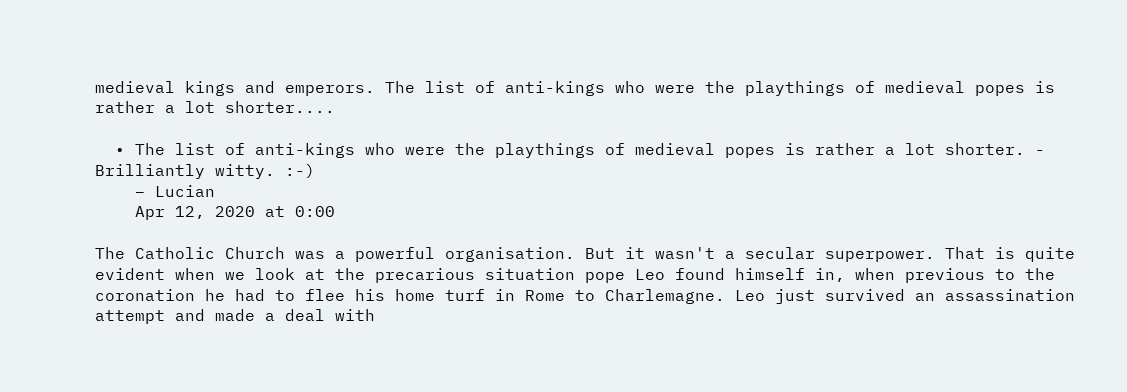medieval kings and emperors. The list of anti-kings who were the playthings of medieval popes is rather a lot shorter....

  • The list of anti-kings who were the playthings of medieval popes is rather a lot shorter. - Brilliantly witty. :-)
    – Lucian
    Apr 12, 2020 at 0:00

The Catholic Church was a powerful organisation. But it wasn't a secular superpower. That is quite evident when we look at the precarious situation pope Leo found himself in, when previous to the coronation he had to flee his home turf in Rome to Charlemagne. Leo just survived an assassination attempt and made a deal with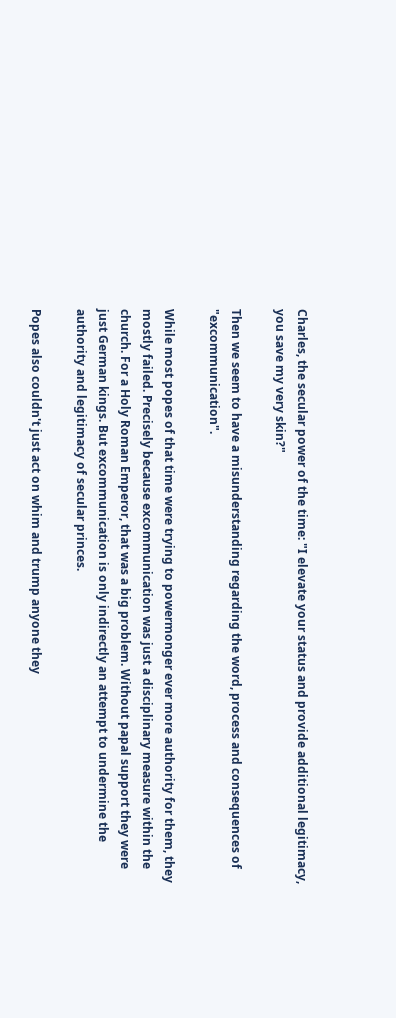Charles, the secular power of the time: "I elevate your status and provide additional legitimacy, you save my very skin?"

Then we seem to have a misunderstanding regarding the word, process and consequences of "excommunication".

While most popes of that time were trying to powermonger ever more authority for them, they mostly failed. Precisely because excommunication was just a disciplinary measure within the church. For a Holy Roman Emperor, that was a big problem. Without papal support they were just German kings. But excommunication is only indirectly an attempt to undermine the authority and legitimacy of secular princes.

Popes also couldn't just act on whim and trump anyone they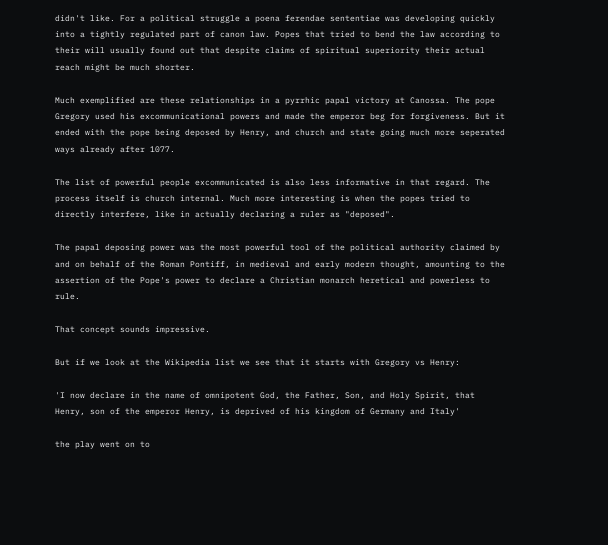didn't like. For a political struggle a poena ferendae sententiae was developing quickly into a tightly regulated part of canon law. Popes that tried to bend the law according to their will usually found out that despite claims of spiritual superiority their actual reach might be much shorter.

Much exemplified are these relationships in a pyrrhic papal victory at Canossa. The pope Gregory used his excommunicational powers and made the emperor beg for forgiveness. But it ended with the pope being deposed by Henry, and church and state going much more seperated ways already after 1077.

The list of powerful people excommunicated is also less informative in that regard. The process itself is church internal. Much more interesting is when the popes tried to directly interfere, like in actually declaring a ruler as "deposed".

The papal deposing power was the most powerful tool of the political authority claimed by and on behalf of the Roman Pontiff, in medieval and early modern thought, amounting to the assertion of the Pope's power to declare a Christian monarch heretical and powerless to rule.

That concept sounds impressive.

But if we look at the Wikipedia list we see that it starts with Gregory vs Henry:

'I now declare in the name of omnipotent God, the Father, Son, and Holy Spirit, that Henry, son of the emperor Henry, is deprived of his kingdom of Germany and Italy'

the play went on to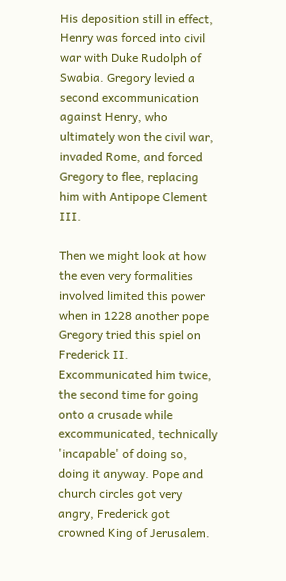His deposition still in effect, Henry was forced into civil war with Duke Rudolph of Swabia. Gregory levied a second excommunication against Henry, who ultimately won the civil war, invaded Rome, and forced Gregory to flee, replacing him with Antipope Clement III.

Then we might look at how the even very formalities involved limited this power when in 1228 another pope Gregory tried this spiel on Frederick II. Excommunicated him twice, the second time for going onto a crusade while excommunicated, technically 'incapable' of doing so, doing it anyway. Pope and church circles got very angry, Frederick got crowned King of Jerusalem.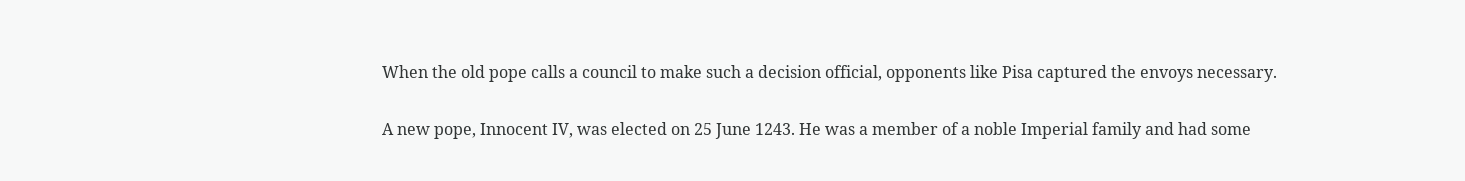When the old pope calls a council to make such a decision official, opponents like Pisa captured the envoys necessary.


A new pope, Innocent IV, was elected on 25 June 1243. He was a member of a noble Imperial family and had some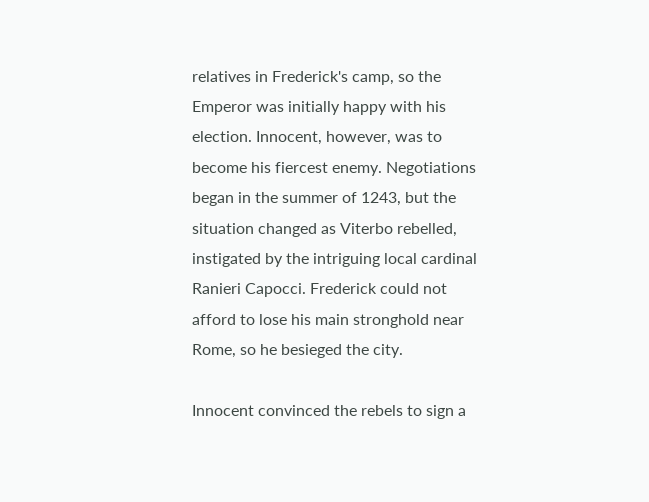relatives in Frederick's camp, so the Emperor was initially happy with his election. Innocent, however, was to become his fiercest enemy. Negotiations began in the summer of 1243, but the situation changed as Viterbo rebelled, instigated by the intriguing local cardinal Ranieri Capocci. Frederick could not afford to lose his main stronghold near Rome, so he besieged the city.

Innocent convinced the rebels to sign a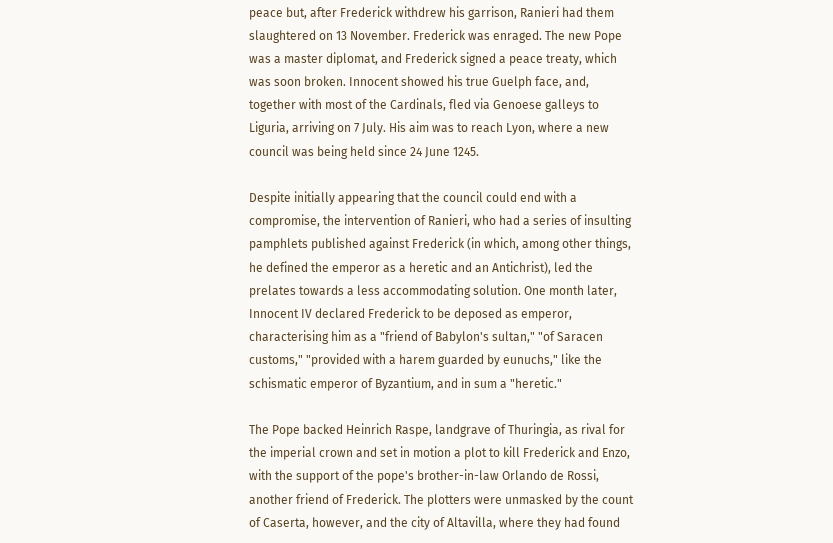peace but, after Frederick withdrew his garrison, Ranieri had them slaughtered on 13 November. Frederick was enraged. The new Pope was a master diplomat, and Frederick signed a peace treaty, which was soon broken. Innocent showed his true Guelph face, and, together with most of the Cardinals, fled via Genoese galleys to Liguria, arriving on 7 July. His aim was to reach Lyon, where a new council was being held since 24 June 1245.

Despite initially appearing that the council could end with a compromise, the intervention of Ranieri, who had a series of insulting pamphlets published against Frederick (in which, among other things, he defined the emperor as a heretic and an Antichrist), led the prelates towards a less accommodating solution. One month later, Innocent IV declared Frederick to be deposed as emperor, characterising him as a "friend of Babylon's sultan," "of Saracen customs," "provided with a harem guarded by eunuchs," like the schismatic emperor of Byzantium, and in sum a "heretic."

The Pope backed Heinrich Raspe, landgrave of Thuringia, as rival for the imperial crown and set in motion a plot to kill Frederick and Enzo, with the support of the pope's brother-in-law Orlando de Rossi, another friend of Frederick. The plotters were unmasked by the count of Caserta, however, and the city of Altavilla, where they had found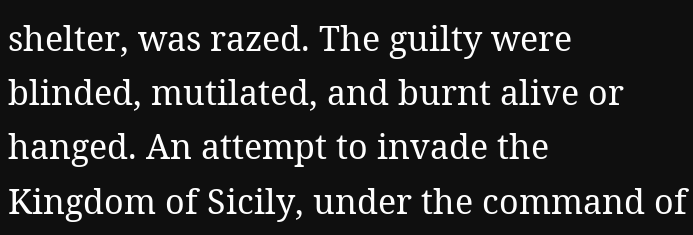shelter, was razed. The guilty were blinded, mutilated, and burnt alive or hanged. An attempt to invade the Kingdom of Sicily, under the command of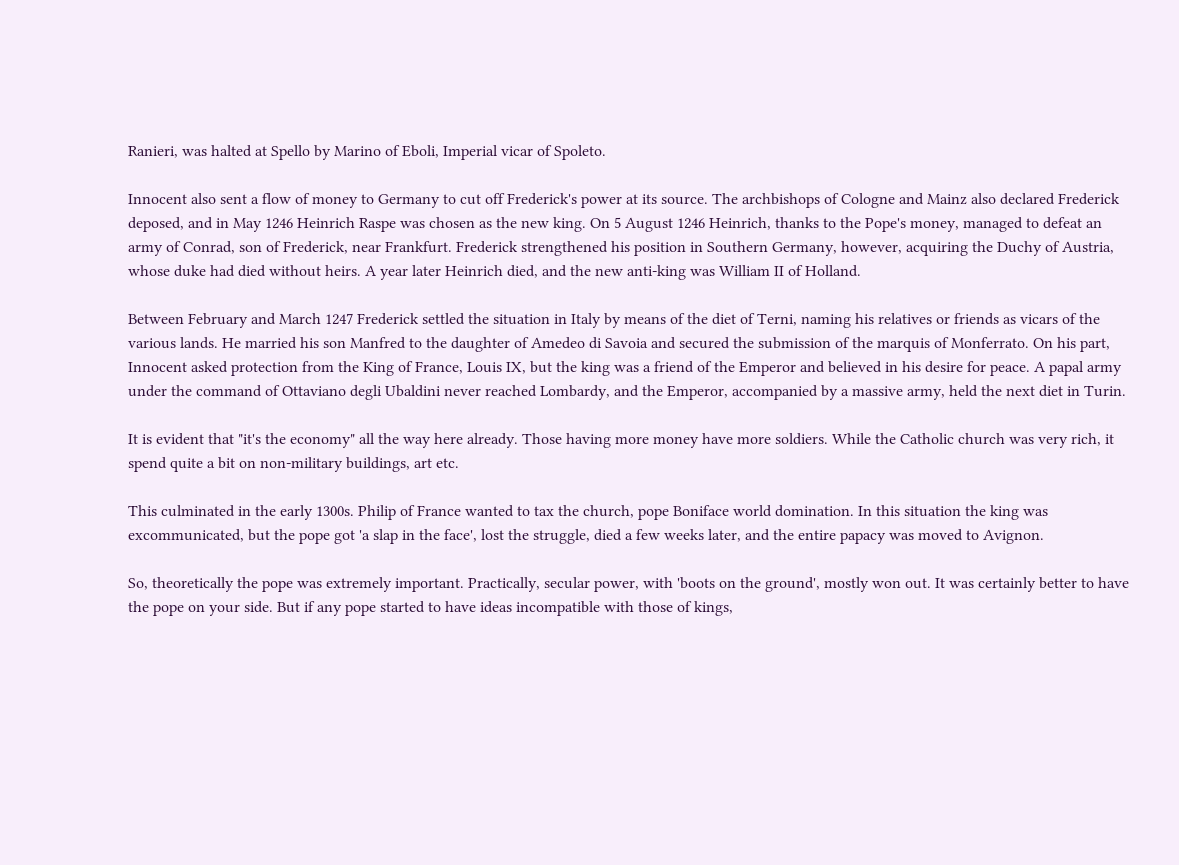Ranieri, was halted at Spello by Marino of Eboli, Imperial vicar of Spoleto.

Innocent also sent a flow of money to Germany to cut off Frederick's power at its source. The archbishops of Cologne and Mainz also declared Frederick deposed, and in May 1246 Heinrich Raspe was chosen as the new king. On 5 August 1246 Heinrich, thanks to the Pope's money, managed to defeat an army of Conrad, son of Frederick, near Frankfurt. Frederick strengthened his position in Southern Germany, however, acquiring the Duchy of Austria, whose duke had died without heirs. A year later Heinrich died, and the new anti-king was William II of Holland.

Between February and March 1247 Frederick settled the situation in Italy by means of the diet of Terni, naming his relatives or friends as vicars of the various lands. He married his son Manfred to the daughter of Amedeo di Savoia and secured the submission of the marquis of Monferrato. On his part, Innocent asked protection from the King of France, Louis IX, but the king was a friend of the Emperor and believed in his desire for peace. A papal army under the command of Ottaviano degli Ubaldini never reached Lombardy, and the Emperor, accompanied by a massive army, held the next diet in Turin.

It is evident that "it's the economy" all the way here already. Those having more money have more soldiers. While the Catholic church was very rich, it spend quite a bit on non-military buildings, art etc.

This culminated in the early 1300s. Philip of France wanted to tax the church, pope Boniface world domination. In this situation the king was excommunicated, but the pope got 'a slap in the face', lost the struggle, died a few weeks later, and the entire papacy was moved to Avignon.

So, theoretically the pope was extremely important. Practically, secular power, with 'boots on the ground', mostly won out. It was certainly better to have the pope on your side. But if any pope started to have ideas incompatible with those of kings,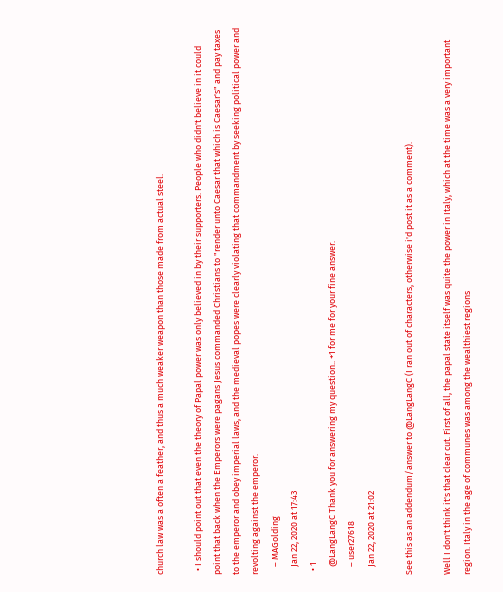church law was a often a feather, and thus a much weaker weapon than those made from actual steel.

  • I should point out that even the theory of Papal power was only believed in by their supporters. People who didn't believe in it could point that back when the Emperors were pagans Jesus commanded Christians to "render unto Caesar that which is Caesar's" and pay taxes to the emperor and obey imperial laws, and the medieval popes were clearly violating that commandment by seeking political power and revolting against the emperor.
    – MAGolding
    Jan 22, 2020 at 17:43
  • 1
    @LangLangC Thank you for answering my question.. +1 for me for your fine answer.
    – user27618
    Jan 22, 2020 at 21:02

See this as an addendum/answer to @LangLangC (I ran out of characters, otherwise i'd post it as a comment).

Well I don't think it's that clear cut. First of all, the papal state itself was quite the power in Italy, which at the time was a very important region. Italy in the age of communes was among the wealthiest regions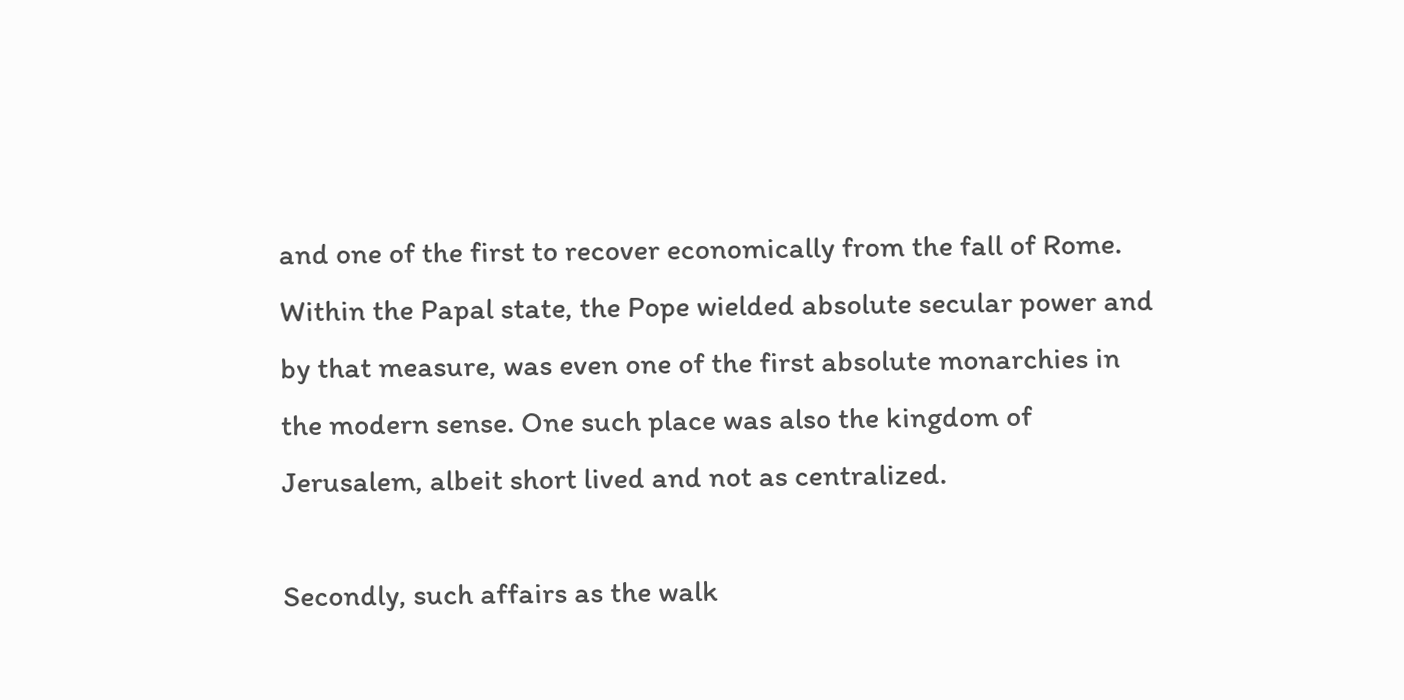and one of the first to recover economically from the fall of Rome. Within the Papal state, the Pope wielded absolute secular power and by that measure, was even one of the first absolute monarchies in the modern sense. One such place was also the kingdom of Jerusalem, albeit short lived and not as centralized.

Secondly, such affairs as the walk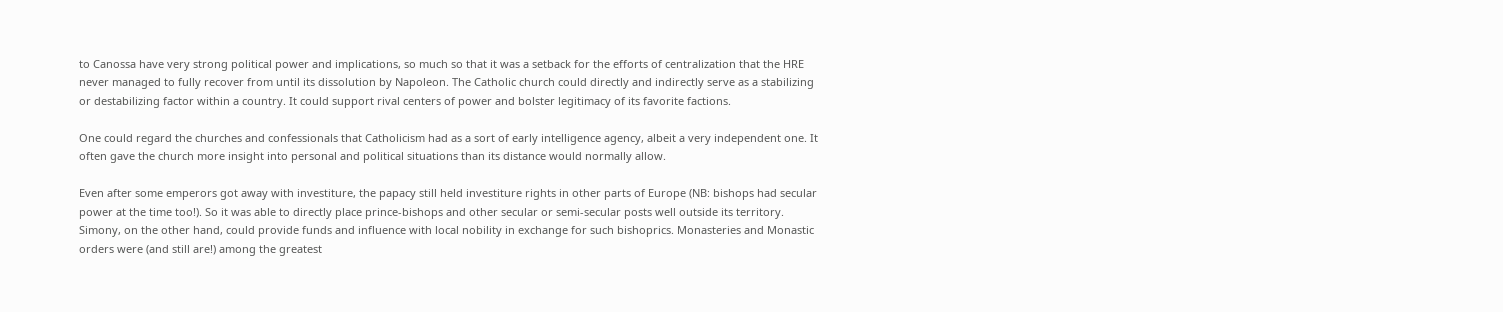to Canossa have very strong political power and implications, so much so that it was a setback for the efforts of centralization that the HRE never managed to fully recover from until its dissolution by Napoleon. The Catholic church could directly and indirectly serve as a stabilizing or destabilizing factor within a country. It could support rival centers of power and bolster legitimacy of its favorite factions.

One could regard the churches and confessionals that Catholicism had as a sort of early intelligence agency, albeit a very independent one. It often gave the church more insight into personal and political situations than its distance would normally allow.

Even after some emperors got away with investiture, the papacy still held investiture rights in other parts of Europe (NB: bishops had secular power at the time too!). So it was able to directly place prince-bishops and other secular or semi-secular posts well outside its territory. Simony, on the other hand, could provide funds and influence with local nobility in exchange for such bishoprics. Monasteries and Monastic orders were (and still are!) among the greatest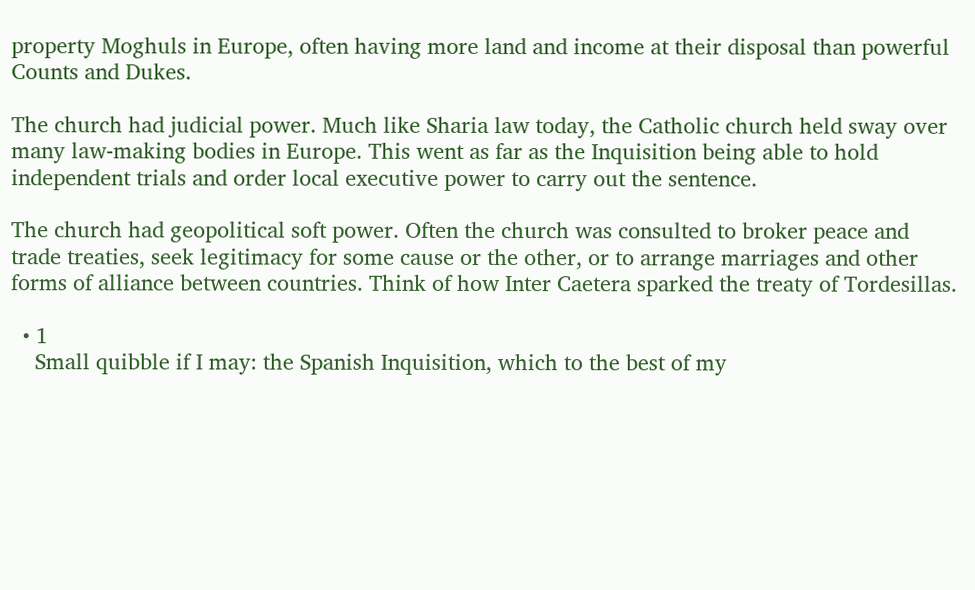property Moghuls in Europe, often having more land and income at their disposal than powerful Counts and Dukes.

The church had judicial power. Much like Sharia law today, the Catholic church held sway over many law-making bodies in Europe. This went as far as the Inquisition being able to hold independent trials and order local executive power to carry out the sentence.

The church had geopolitical soft power. Often the church was consulted to broker peace and trade treaties, seek legitimacy for some cause or the other, or to arrange marriages and other forms of alliance between countries. Think of how Inter Caetera sparked the treaty of Tordesillas.

  • 1
    Small quibble if I may: the Spanish Inquisition, which to the best of my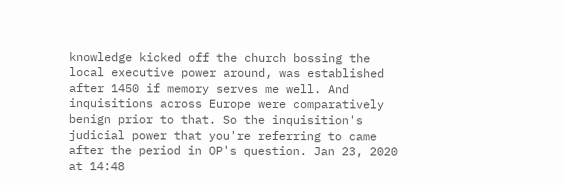knowledge kicked off the church bossing the local executive power around, was established after 1450 if memory serves me well. And inquisitions across Europe were comparatively benign prior to that. So the inquisition's judicial power that you're referring to came after the period in OP's question. Jan 23, 2020 at 14:48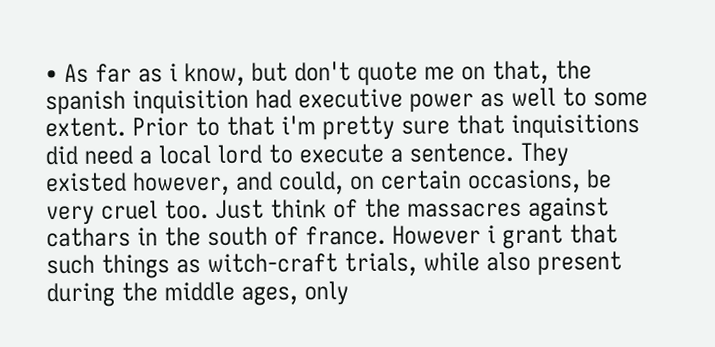• As far as i know, but don't quote me on that, the spanish inquisition had executive power as well to some extent. Prior to that i'm pretty sure that inquisitions did need a local lord to execute a sentence. They existed however, and could, on certain occasions, be very cruel too. Just think of the massacres against cathars in the south of france. However i grant that such things as witch-craft trials, while also present during the middle ages, only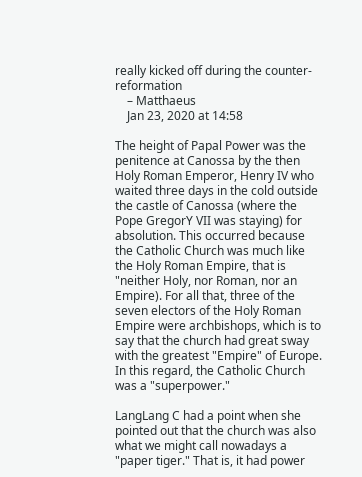really kicked off during the counter-reformation
    – Matthaeus
    Jan 23, 2020 at 14:58

The height of Papal Power was the penitence at Canossa by the then Holy Roman Emperor, Henry IV who waited three days in the cold outside the castle of Canossa (where the Pope GregorY VII was staying) for absolution. This occurred because the Catholic Church was much like the Holy Roman Empire, that is "neither Holy, nor Roman, nor an Empire). For all that, three of the seven electors of the Holy Roman Empire were archbishops, which is to say that the church had great sway with the greatest "Empire" of Europe. In this regard, the Catholic Church was a "superpower."

LangLang C had a point when she pointed out that the church was also what we might call nowadays a "paper tiger." That is, it had power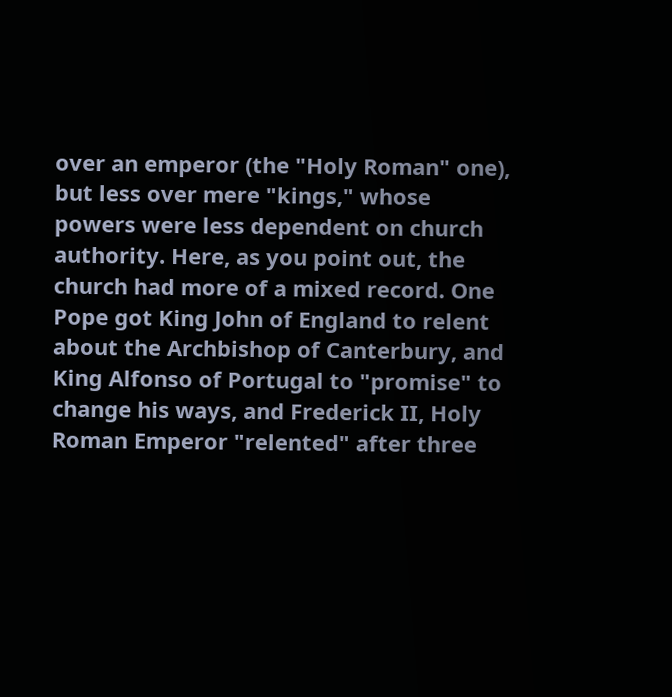over an emperor (the "Holy Roman" one), but less over mere "kings," whose powers were less dependent on church authority. Here, as you point out, the church had more of a mixed record. One Pope got King John of England to relent about the Archbishop of Canterbury, and King Alfonso of Portugal to "promise" to change his ways, and Frederick II, Holy Roman Emperor "relented" after three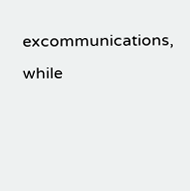excommunications, while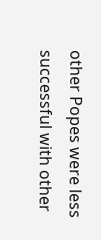other Popes were less successful with other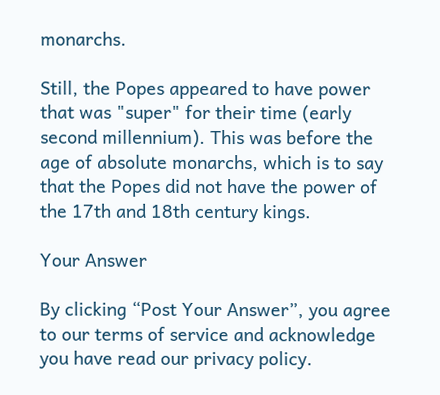monarchs.

Still, the Popes appeared to have power that was "super" for their time (early second millennium). This was before the age of absolute monarchs, which is to say that the Popes did not have the power of the 17th and 18th century kings.

Your Answer

By clicking “Post Your Answer”, you agree to our terms of service and acknowledge you have read our privacy policy.